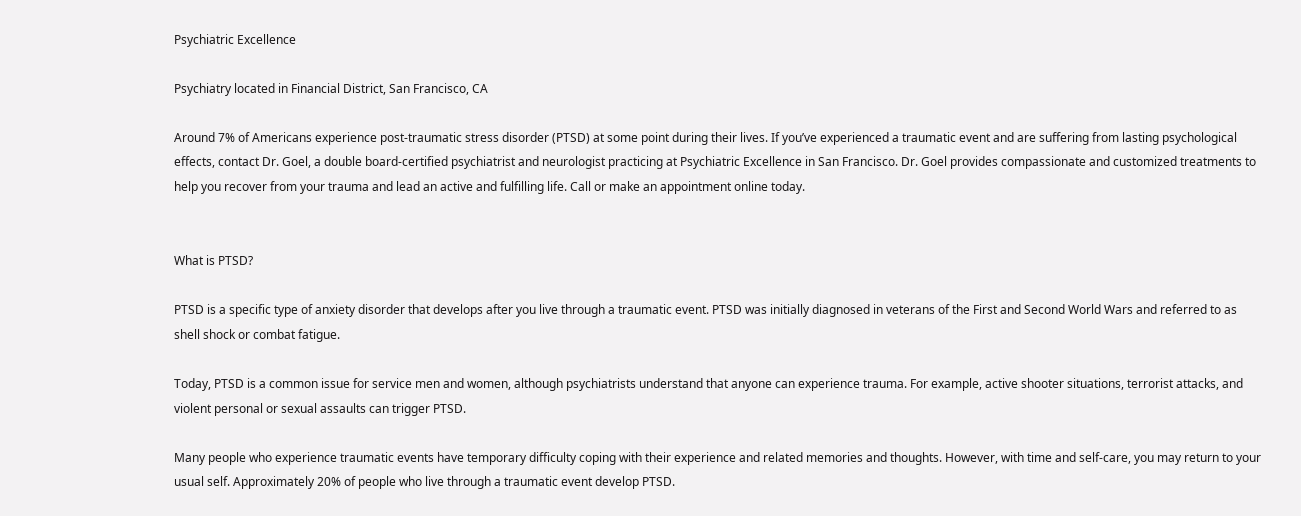Psychiatric Excellence

Psychiatry located in Financial District, San Francisco, CA

Around 7% of Americans experience post-traumatic stress disorder (PTSD) at some point during their lives. If you’ve experienced a traumatic event and are suffering from lasting psychological effects, contact Dr. Goel, a double board-certified psychiatrist and neurologist practicing at Psychiatric Excellence in San Francisco. Dr. Goel provides compassionate and customized treatments to help you recover from your trauma and lead an active and fulfilling life. Call or make an appointment online today.


What is PTSD?

PTSD is a specific type of anxiety disorder that develops after you live through a traumatic event. PTSD was initially diagnosed in veterans of the First and Second World Wars and referred to as shell shock or combat fatigue.

Today, PTSD is a common issue for service men and women, although psychiatrists understand that anyone can experience trauma. For example, active shooter situations, terrorist attacks, and violent personal or sexual assaults can trigger PTSD.

Many people who experience traumatic events have temporary difficulty coping with their experience and related memories and thoughts. However, with time and self-care, you may return to your usual self. Approximately 20% of people who live through a traumatic event develop PTSD.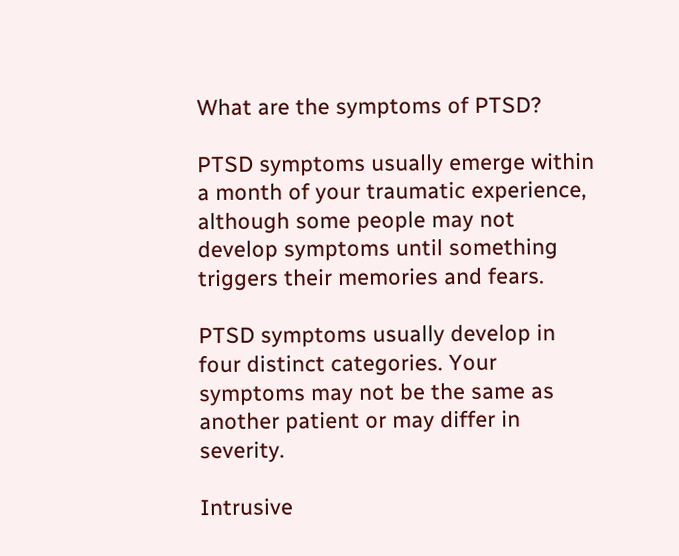What are the symptoms of PTSD?

PTSD symptoms usually emerge within a month of your traumatic experience, although some people may not develop symptoms until something triggers their memories and fears.

PTSD symptoms usually develop in four distinct categories. Your symptoms may not be the same as another patient or may differ in severity.

Intrusive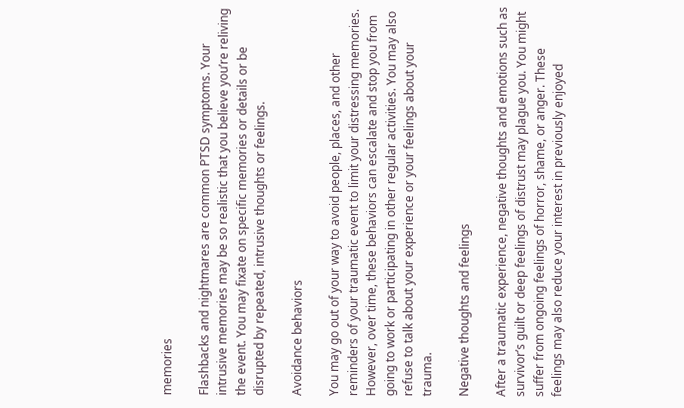memories

Flashbacks and nightmares are common PTSD symptoms. Your intrusive memories may be so realistic that you believe you’re reliving the event. You may fixate on specific memories or details or be disrupted by repeated, intrusive thoughts or feelings.

Avoidance behaviors

You may go out of your way to avoid people, places, and other reminders of your traumatic event to limit your distressing memories. However, over time, these behaviors can escalate and stop you from going to work or participating in other regular activities. You may also refuse to talk about your experience or your feelings about your trauma.

Negative thoughts and feelings

After a traumatic experience, negative thoughts and emotions such as survivor’s guilt or deep feelings of distrust may plague you. You might suffer from ongoing feelings of horror, shame, or anger. These feelings may also reduce your interest in previously enjoyed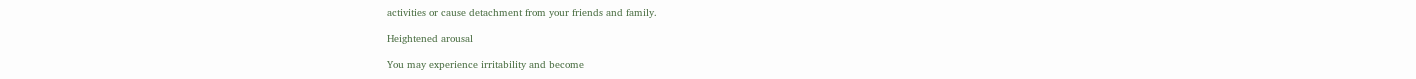activities or cause detachment from your friends and family.

Heightened arousal

You may experience irritability and become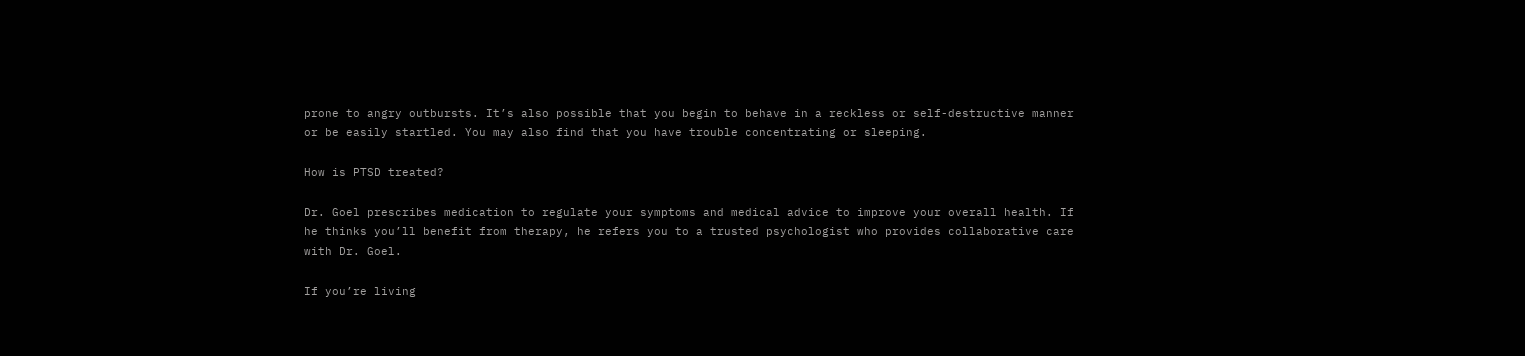prone to angry outbursts. It’s also possible that you begin to behave in a reckless or self-destructive manner or be easily startled. You may also find that you have trouble concentrating or sleeping.

How is PTSD treated?

Dr. Goel prescribes medication to regulate your symptoms and medical advice to improve your overall health. If he thinks you’ll benefit from therapy, he refers you to a trusted psychologist who provides collaborative care with Dr. Goel.

If you’re living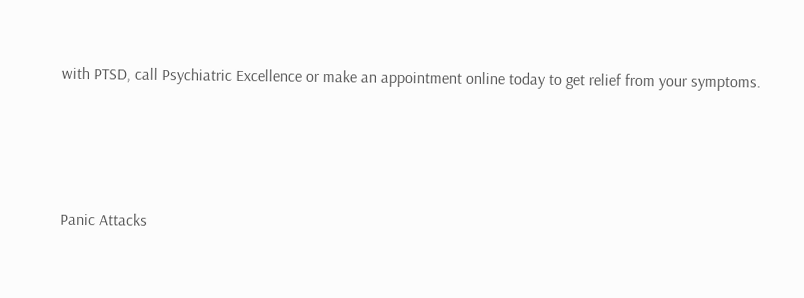with PTSD, call Psychiatric Excellence or make an appointment online today to get relief from your symptoms.





Panic Attacks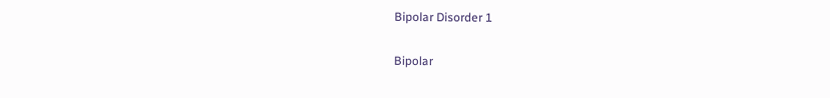Bipolar Disorder 1

Bipolar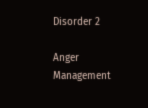Disorder 2

Anger Management